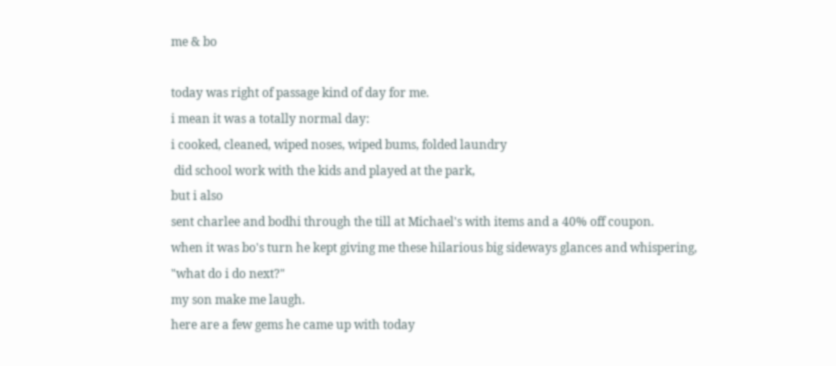me & bo

today was right of passage kind of day for me.
i mean it was a totally normal day:
i cooked, cleaned, wiped noses, wiped bums, folded laundry
 did school work with the kids and played at the park,
but i also
sent charlee and bodhi through the till at Michael's with items and a 40% off coupon.
when it was bo's turn he kept giving me these hilarious big sideways glances and whispering,
"what do i do next?"
my son make me laugh.
here are a few gems he came up with today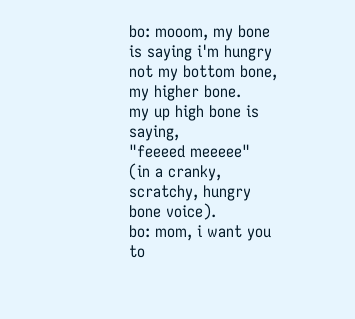bo: mooom, my bone is saying i'm hungry
not my bottom bone,
my higher bone.
my up high bone is saying,
"feeeed meeeee"
(in a cranky, scratchy, hungry bone voice).
bo: mom, i want you to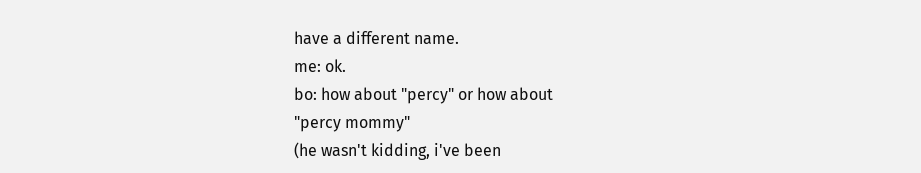have a different name.
me: ok.
bo: how about "percy" or how about
"percy mommy"
(he wasn't kidding, i've been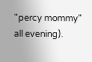"percy mommy" all evening).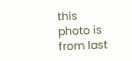this photo is from last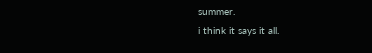summer.
i think it says it all.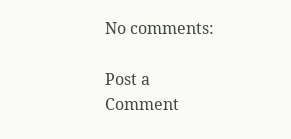No comments:

Post a Comment